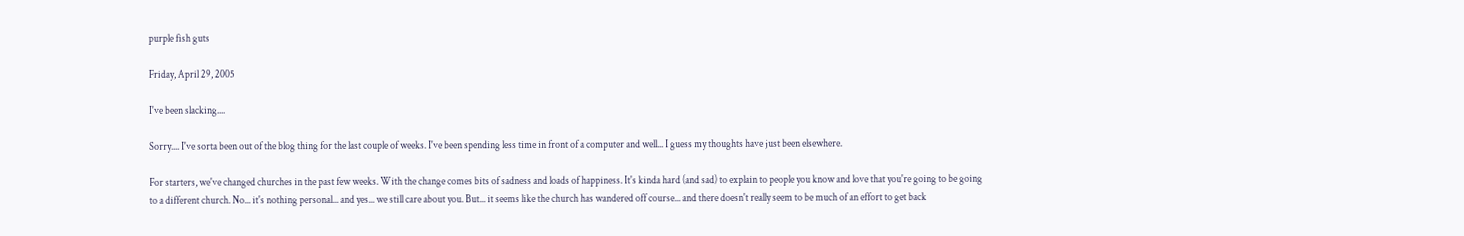purple fish guts

Friday, April 29, 2005

I've been slacking....

Sorry.... I've sorta been out of the blog thing for the last couple of weeks. I've been spending less time in front of a computer and well... I guess my thoughts have just been elsewhere.

For starters, we've changed churches in the past few weeks. With the change comes bits of sadness and loads of happiness. It's kinda hard (and sad) to explain to people you know and love that you're going to be going to a different church. No... it's nothing personal... and yes... we still care about you. But... it seems like the church has wandered off course... and there doesn't really seem to be much of an effort to get back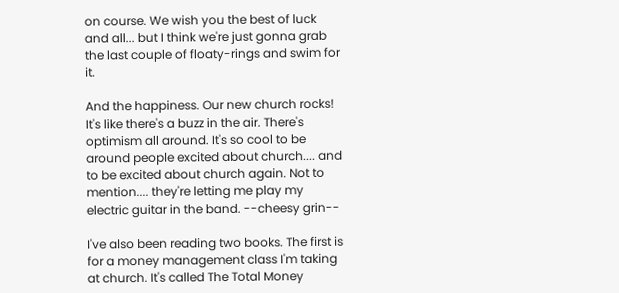on course. We wish you the best of luck and all... but I think we're just gonna grab the last couple of floaty-rings and swim for it.

And the happiness. Our new church rocks! It's like there's a buzz in the air. There's optimism all around. It's so cool to be around people excited about church.... and to be excited about church again. Not to mention.... they're letting me play my electric guitar in the band. --cheesy grin--

I've also been reading two books. The first is for a money management class I'm taking at church. It's called The Total Money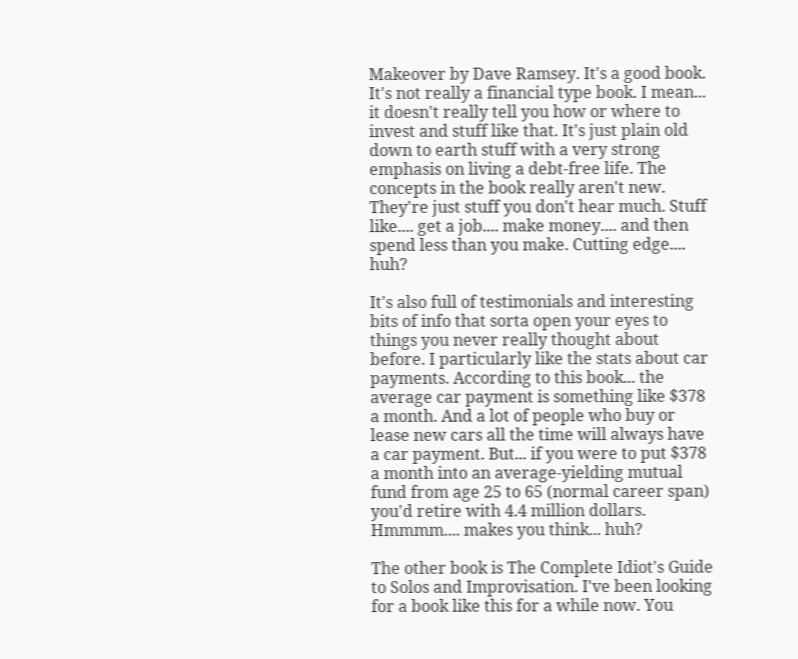Makeover by Dave Ramsey. It's a good book. It's not really a financial type book. I mean... it doesn't really tell you how or where to invest and stuff like that. It's just plain old down to earth stuff with a very strong emphasis on living a debt-free life. The concepts in the book really aren't new. They're just stuff you don't hear much. Stuff like.... get a job.... make money.... and then spend less than you make. Cutting edge.... huh?

It's also full of testimonials and interesting bits of info that sorta open your eyes to things you never really thought about before. I particularly like the stats about car payments. According to this book... the average car payment is something like $378 a month. And a lot of people who buy or lease new cars all the time will always have a car payment. But... if you were to put $378 a month into an average-yielding mutual fund from age 25 to 65 (normal career span) you'd retire with 4.4 million dollars. Hmmmm.... makes you think... huh?

The other book is The Complete Idiot's Guide to Solos and Improvisation. I've been looking for a book like this for a while now. You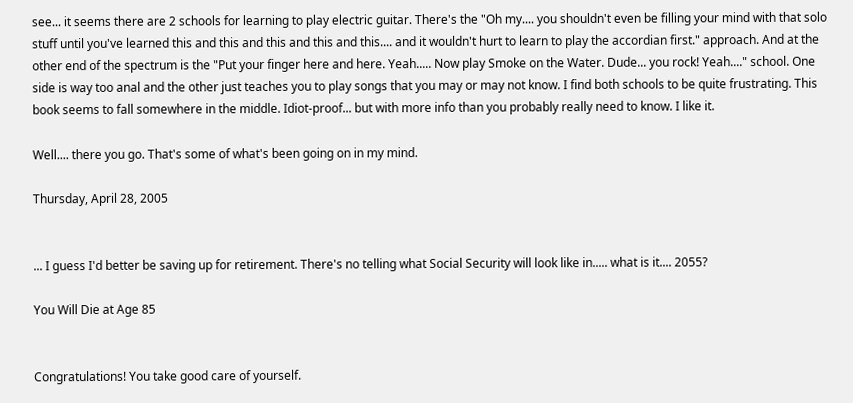see... it seems there are 2 schools for learning to play electric guitar. There's the "Oh my.... you shouldn't even be filling your mind with that solo stuff until you've learned this and this and this and this and this.... and it wouldn't hurt to learn to play the accordian first." approach. And at the other end of the spectrum is the "Put your finger here and here. Yeah..... Now play Smoke on the Water. Dude... you rock! Yeah...." school. One side is way too anal and the other just teaches you to play songs that you may or may not know. I find both schools to be quite frustrating. This book seems to fall somewhere in the middle. Idiot-proof... but with more info than you probably really need to know. I like it.

Well.... there you go. That's some of what's been going on in my mind.

Thursday, April 28, 2005


... I guess I'd better be saving up for retirement. There's no telling what Social Security will look like in..... what is it.... 2055?

You Will Die at Age 85


Congratulations! You take good care of yourself.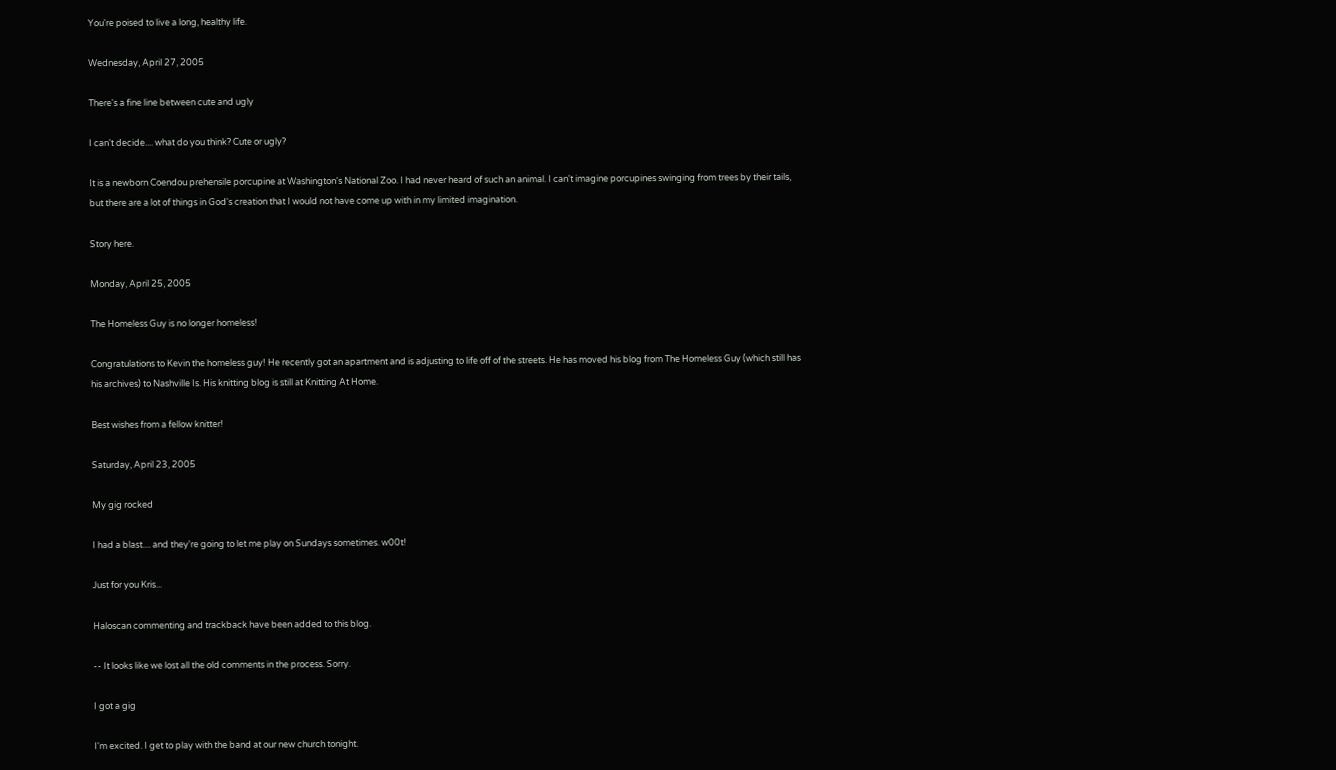You're poised to live a long, healthy life.

Wednesday, April 27, 2005

There's a fine line between cute and ugly

I can't decide.... what do you think? Cute or ugly?

It is a newborn Coendou prehensile porcupine at Washington's National Zoo. I had never heard of such an animal. I can't imagine porcupines swinging from trees by their tails, but there are a lot of things in God's creation that I would not have come up with in my limited imagination.

Story here.

Monday, April 25, 2005

The Homeless Guy is no longer homeless!

Congratulations to Kevin the homeless guy! He recently got an apartment and is adjusting to life off of the streets. He has moved his blog from The Homeless Guy (which still has his archives) to Nashville Is. His knitting blog is still at Knitting At Home.

Best wishes from a fellow knitter!

Saturday, April 23, 2005

My gig rocked

I had a blast.... and they're going to let me play on Sundays sometimes. w00t!

Just for you Kris...

Haloscan commenting and trackback have been added to this blog.

-- It looks like we lost all the old comments in the process. Sorry.

I got a gig

I'm excited. I get to play with the band at our new church tonight.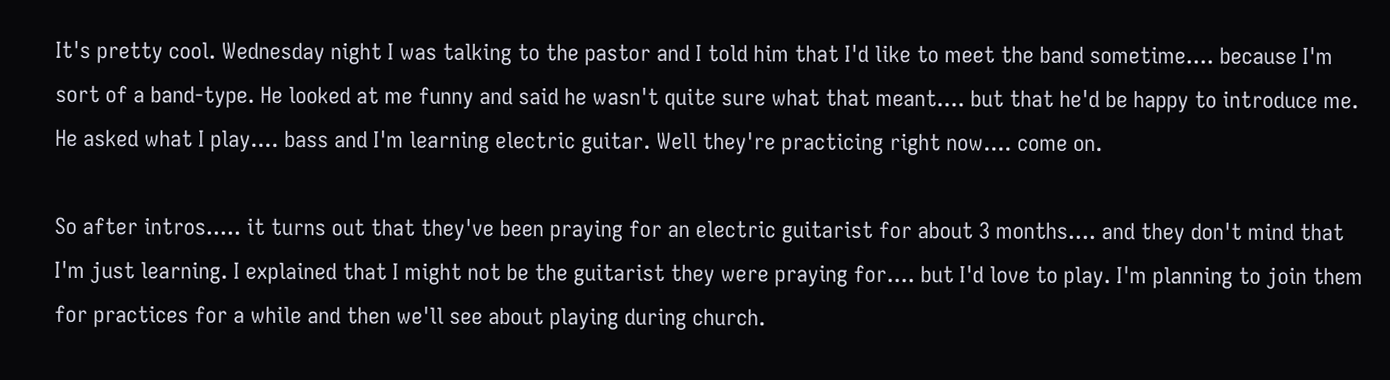It's pretty cool. Wednesday night I was talking to the pastor and I told him that I'd like to meet the band sometime.... because I'm sort of a band-type. He looked at me funny and said he wasn't quite sure what that meant.... but that he'd be happy to introduce me. He asked what I play.... bass and I'm learning electric guitar. Well they're practicing right now.... come on.

So after intros..... it turns out that they've been praying for an electric guitarist for about 3 months.... and they don't mind that I'm just learning. I explained that I might not be the guitarist they were praying for.... but I'd love to play. I'm planning to join them for practices for a while and then we'll see about playing during church.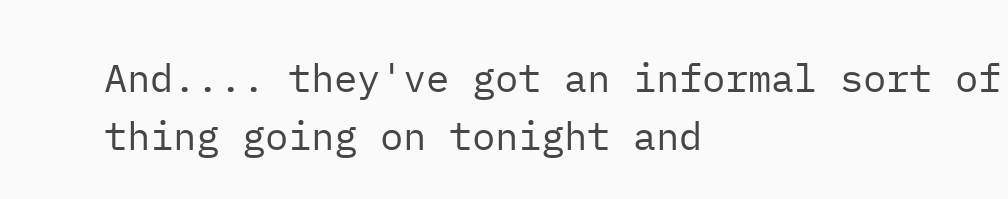And.... they've got an informal sort of thing going on tonight and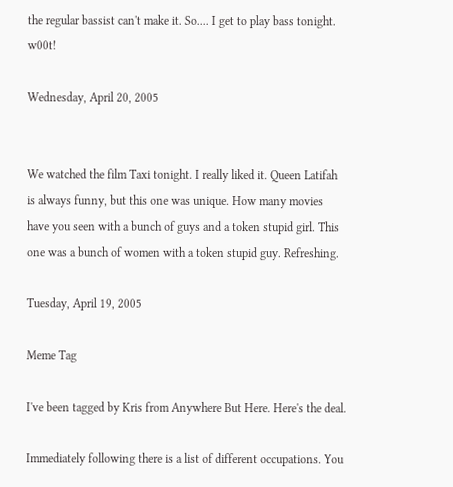the regular bassist can't make it. So.... I get to play bass tonight. w00t!

Wednesday, April 20, 2005


We watched the film Taxi tonight. I really liked it. Queen Latifah is always funny, but this one was unique. How many movies have you seen with a bunch of guys and a token stupid girl. This one was a bunch of women with a token stupid guy. Refreshing.

Tuesday, April 19, 2005

Meme Tag

I've been tagged by Kris from Anywhere But Here. Here's the deal.

Immediately following there is a list of different occupations. You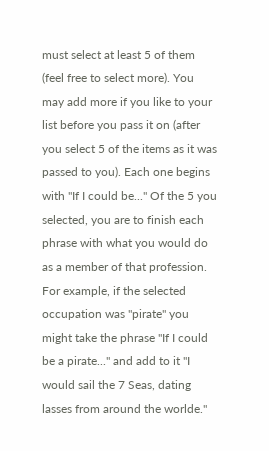must select at least 5 of them (feel free to select more). You may add more if you like to your list before you pass it on (after you select 5 of the items as it was passed to you). Each one begins with "If I could be..." Of the 5 you selected, you are to finish each phrase with what you would do as a member of that profession. For example, if the selected occupation was "pirate" you might take the phrase "If I could be a pirate..." and add to it "I would sail the 7 Seas, dating lasses from around the worlde."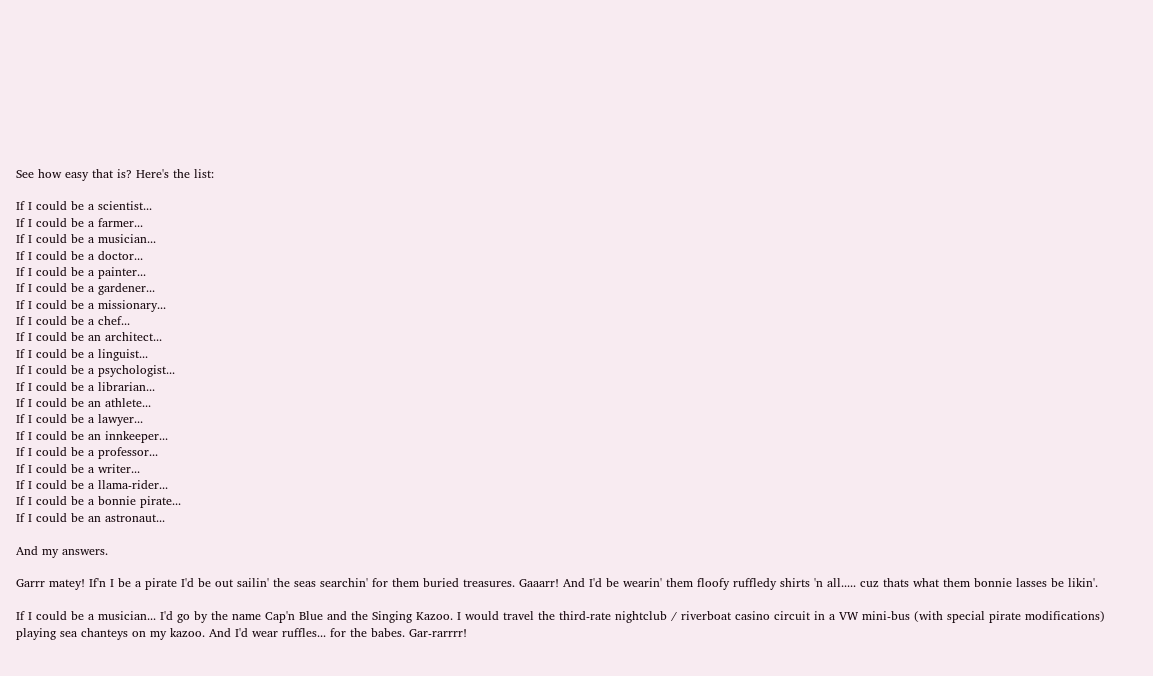See how easy that is? Here's the list:

If I could be a scientist...
If I could be a farmer...
If I could be a musician...
If I could be a doctor...
If I could be a painter...
If I could be a gardener...
If I could be a missionary...
If I could be a chef...
If I could be an architect...
If I could be a linguist...
If I could be a psychologist...
If I could be a librarian...
If I could be an athlete...
If I could be a lawyer...
If I could be an innkeeper...
If I could be a professor...
If I could be a writer...
If I could be a llama-rider...
If I could be a bonnie pirate...
If I could be an astronaut...

And my answers.

Garrr matey! If'n I be a pirate I'd be out sailin' the seas searchin' for them buried treasures. Gaaarr! And I'd be wearin' them floofy ruffledy shirts 'n all..... cuz thats what them bonnie lasses be likin'.

If I could be a musician... I'd go by the name Cap'n Blue and the Singing Kazoo. I would travel the third-rate nightclub / riverboat casino circuit in a VW mini-bus (with special pirate modifications) playing sea chanteys on my kazoo. And I'd wear ruffles... for the babes. Gar-rarrrr!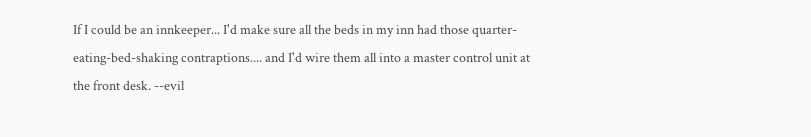If I could be an innkeeper... I'd make sure all the beds in my inn had those quarter-eating-bed-shaking contraptions.... and I'd wire them all into a master control unit at the front desk. --evil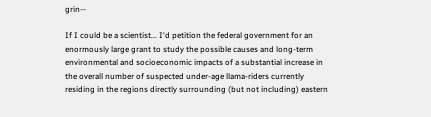grin--

If I could be a scientist... I'd petition the federal government for an enormously large grant to study the possible causes and long-term environmental and socioeconomic impacts of a substantial increase in the overall number of suspected under-age llama-riders currently residing in the regions directly surrounding (but not including) eastern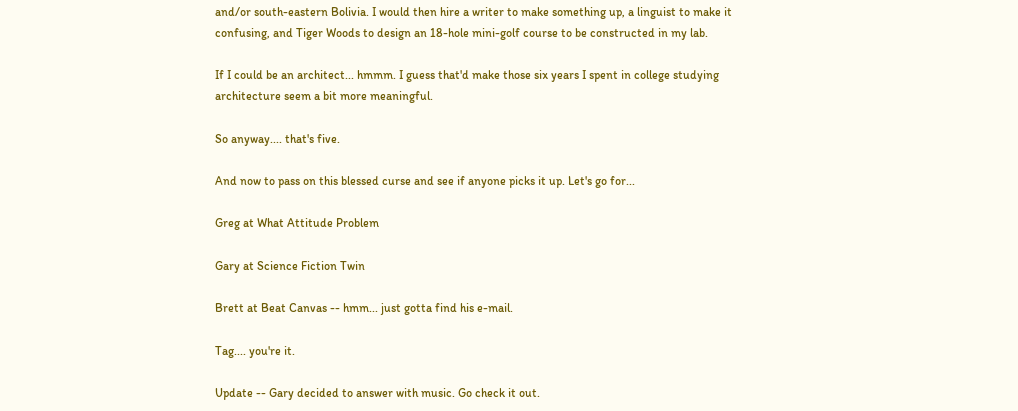and/or south-eastern Bolivia. I would then hire a writer to make something up, a linguist to make it confusing, and Tiger Woods to design an 18-hole mini-golf course to be constructed in my lab.

If I could be an architect... hmmm. I guess that'd make those six years I spent in college studying architecture seem a bit more meaningful.

So anyway.... that's five.

And now to pass on this blessed curse and see if anyone picks it up. Let's go for...

Greg at What Attitude Problem

Gary at Science Fiction Twin

Brett at Beat Canvas -- hmm... just gotta find his e-mail.

Tag.... you're it.

Update -- Gary decided to answer with music. Go check it out.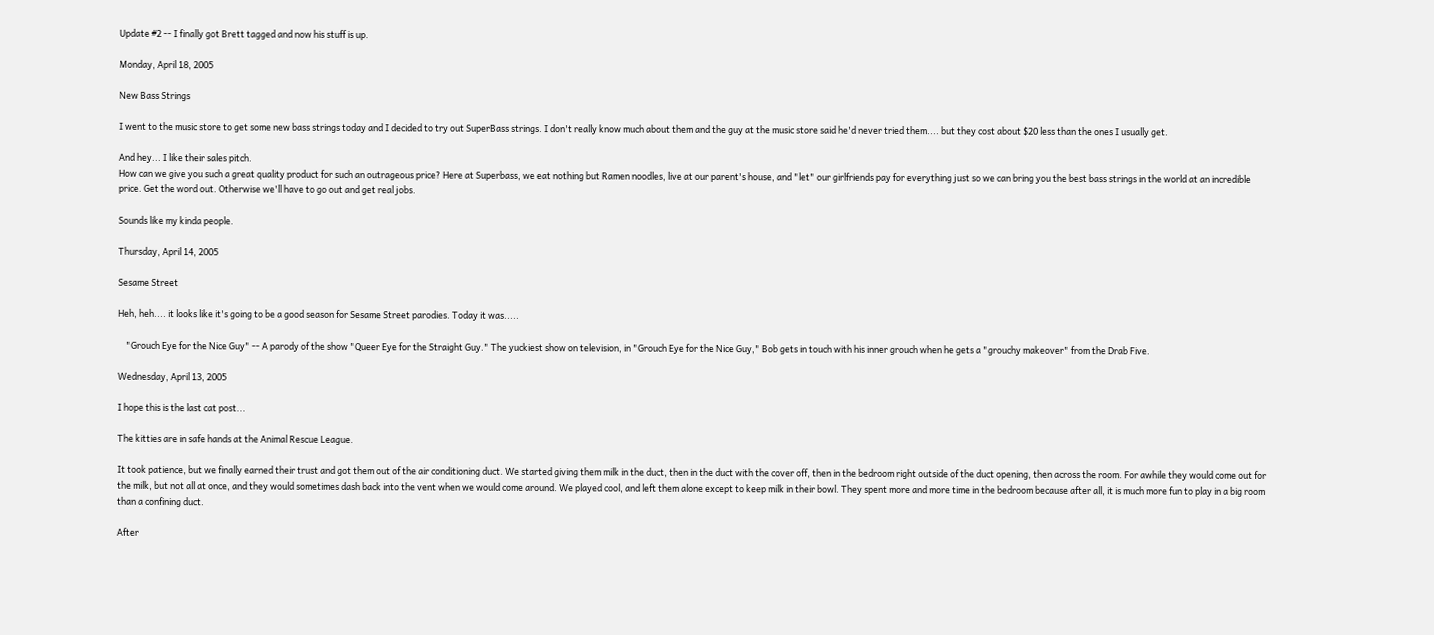Update #2 -- I finally got Brett tagged and now his stuff is up.

Monday, April 18, 2005

New Bass Strings

I went to the music store to get some new bass strings today and I decided to try out SuperBass strings. I don't really know much about them and the guy at the music store said he'd never tried them.... but they cost about $20 less than the ones I usually get.

And hey... I like their sales pitch.
How can we give you such a great quality product for such an outrageous price? Here at Superbass, we eat nothing but Ramen noodles, live at our parent's house, and "let" our girlfriends pay for everything just so we can bring you the best bass strings in the world at an incredible price. Get the word out. Otherwise we'll have to go out and get real jobs.

Sounds like my kinda people.

Thursday, April 14, 2005

Sesame Street

Heh, heh.... it looks like it's going to be a good season for Sesame Street parodies. Today it was.....

    "Grouch Eye for the Nice Guy" -- A parody of the show "Queer Eye for the Straight Guy." The yuckiest show on television, in "Grouch Eye for the Nice Guy," Bob gets in touch with his inner grouch when he gets a "grouchy makeover" from the Drab Five.

Wednesday, April 13, 2005

I hope this is the last cat post...

The kitties are in safe hands at the Animal Rescue League.

It took patience, but we finally earned their trust and got them out of the air conditioning duct. We started giving them milk in the duct, then in the duct with the cover off, then in the bedroom right outside of the duct opening, then across the room. For awhile they would come out for the milk, but not all at once, and they would sometimes dash back into the vent when we would come around. We played cool, and left them alone except to keep milk in their bowl. They spent more and more time in the bedroom because after all, it is much more fun to play in a big room than a confining duct.

After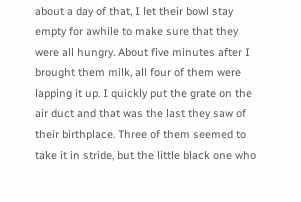about a day of that, I let their bowl stay empty for awhile to make sure that they were all hungry. About five minutes after I brought them milk, all four of them were lapping it up. I quickly put the grate on the air duct and that was the last they saw of their birthplace. Three of them seemed to take it in stride, but the little black one who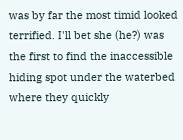was by far the most timid looked terrified. I'll bet she (he?) was the first to find the inaccessible hiding spot under the waterbed where they quickly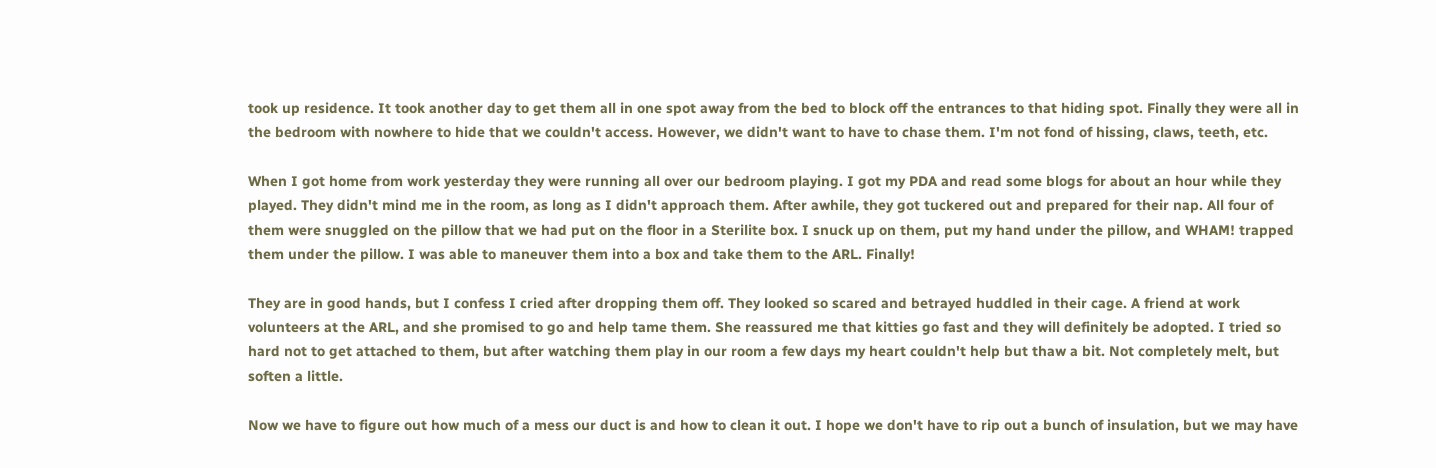took up residence. It took another day to get them all in one spot away from the bed to block off the entrances to that hiding spot. Finally they were all in the bedroom with nowhere to hide that we couldn't access. However, we didn't want to have to chase them. I'm not fond of hissing, claws, teeth, etc.

When I got home from work yesterday they were running all over our bedroom playing. I got my PDA and read some blogs for about an hour while they played. They didn't mind me in the room, as long as I didn't approach them. After awhile, they got tuckered out and prepared for their nap. All four of them were snuggled on the pillow that we had put on the floor in a Sterilite box. I snuck up on them, put my hand under the pillow, and WHAM! trapped them under the pillow. I was able to maneuver them into a box and take them to the ARL. Finally!

They are in good hands, but I confess I cried after dropping them off. They looked so scared and betrayed huddled in their cage. A friend at work volunteers at the ARL, and she promised to go and help tame them. She reassured me that kitties go fast and they will definitely be adopted. I tried so hard not to get attached to them, but after watching them play in our room a few days my heart couldn't help but thaw a bit. Not completely melt, but soften a little.

Now we have to figure out how much of a mess our duct is and how to clean it out. I hope we don't have to rip out a bunch of insulation, but we may have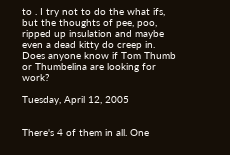to . I try not to do the what ifs, but the thoughts of pee, poo, ripped up insulation and maybe even a dead kitty do creep in. Does anyone know if Tom Thumb or Thumbelina are looking for work?

Tuesday, April 12, 2005


There's 4 of them in all. One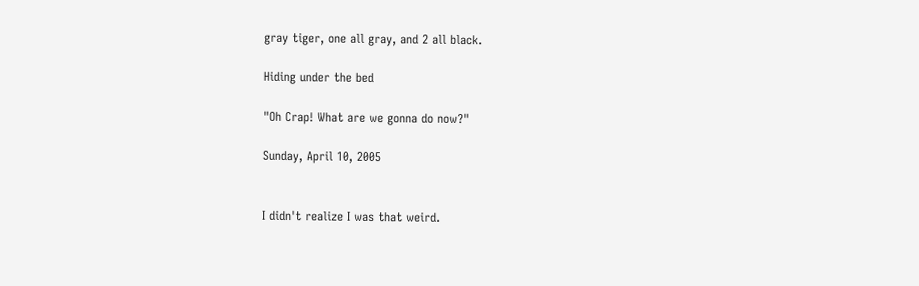gray tiger, one all gray, and 2 all black.

Hiding under the bed

"Oh Crap! What are we gonna do now?"

Sunday, April 10, 2005


I didn't realize I was that weird.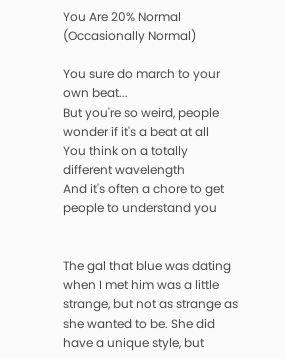You Are 20% Normal
(Occasionally Normal)

You sure do march to your own beat...
But you're so weird, people wonder if it's a beat at all
You think on a totally different wavelength
And it's often a chore to get people to understand you


The gal that blue was dating when I met him was a little strange, but not as strange as she wanted to be. She did have a unique style, but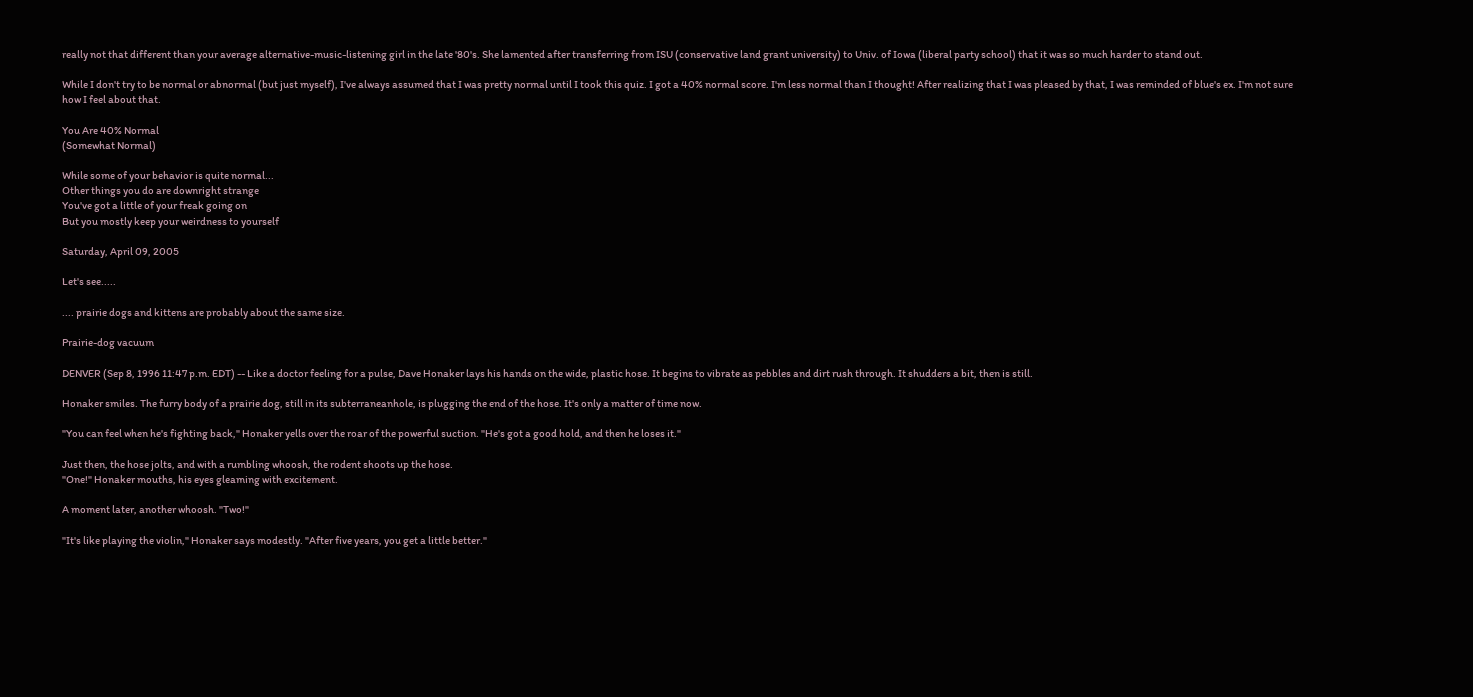really not that different than your average alternative-music-listening girl in the late '80's. She lamented after transferring from ISU (conservative land grant university) to Univ. of Iowa (liberal party school) that it was so much harder to stand out.

While I don't try to be normal or abnormal (but just myself), I've always assumed that I was pretty normal until I took this quiz. I got a 40% normal score. I'm less normal than I thought! After realizing that I was pleased by that, I was reminded of blue's ex. I'm not sure how I feel about that.

You Are 40% Normal
(Somewhat Normal)

While some of your behavior is quite normal...
Other things you do are downright strange
You've got a little of your freak going on
But you mostly keep your weirdness to yourself

Saturday, April 09, 2005

Let's see.....

.... prairie dogs and kittens are probably about the same size.

Prairie-dog vacuum

DENVER (Sep 8, 1996 11:47 p.m. EDT) -- Like a doctor feeling for a pulse, Dave Honaker lays his hands on the wide, plastic hose. It begins to vibrate as pebbles and dirt rush through. It shudders a bit, then is still.

Honaker smiles. The furry body of a prairie dog, still in its subterraneanhole, is plugging the end of the hose. It's only a matter of time now.

"You can feel when he's fighting back," Honaker yells over the roar of the powerful suction. "He's got a good hold, and then he loses it."

Just then, the hose jolts, and with a rumbling whoosh, the rodent shoots up the hose.
"One!" Honaker mouths, his eyes gleaming with excitement.

A moment later, another whoosh. "Two!"

"It's like playing the violin," Honaker says modestly. "After five years, you get a little better."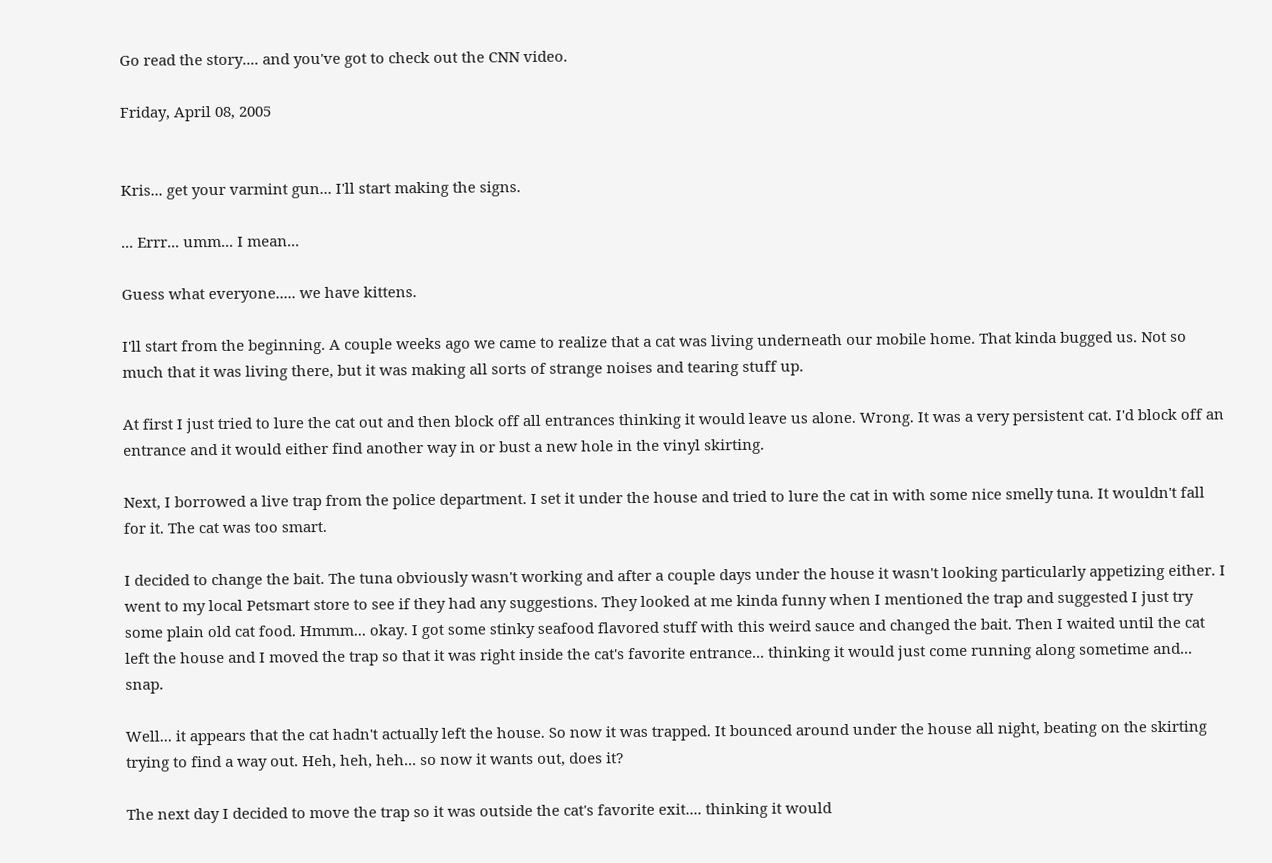Go read the story.... and you've got to check out the CNN video.

Friday, April 08, 2005


Kris... get your varmint gun... I'll start making the signs.

... Errr... umm... I mean...

Guess what everyone..... we have kittens.

I'll start from the beginning. A couple weeks ago we came to realize that a cat was living underneath our mobile home. That kinda bugged us. Not so much that it was living there, but it was making all sorts of strange noises and tearing stuff up.

At first I just tried to lure the cat out and then block off all entrances thinking it would leave us alone. Wrong. It was a very persistent cat. I'd block off an entrance and it would either find another way in or bust a new hole in the vinyl skirting.

Next, I borrowed a live trap from the police department. I set it under the house and tried to lure the cat in with some nice smelly tuna. It wouldn't fall for it. The cat was too smart.

I decided to change the bait. The tuna obviously wasn't working and after a couple days under the house it wasn't looking particularly appetizing either. I went to my local Petsmart store to see if they had any suggestions. They looked at me kinda funny when I mentioned the trap and suggested I just try some plain old cat food. Hmmm... okay. I got some stinky seafood flavored stuff with this weird sauce and changed the bait. Then I waited until the cat left the house and I moved the trap so that it was right inside the cat's favorite entrance... thinking it would just come running along sometime and... snap.

Well... it appears that the cat hadn't actually left the house. So now it was trapped. It bounced around under the house all night, beating on the skirting trying to find a way out. Heh, heh, heh... so now it wants out, does it?

The next day I decided to move the trap so it was outside the cat's favorite exit.... thinking it would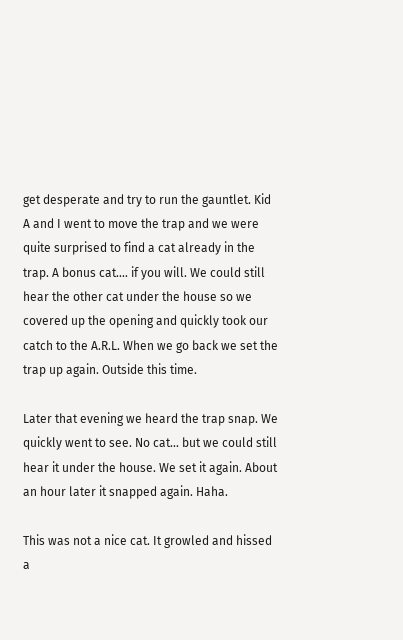get desperate and try to run the gauntlet. Kid A and I went to move the trap and we were quite surprised to find a cat already in the trap. A bonus cat.... if you will. We could still hear the other cat under the house so we covered up the opening and quickly took our catch to the A.R.L. When we go back we set the trap up again. Outside this time.

Later that evening we heard the trap snap. We quickly went to see. No cat... but we could still hear it under the house. We set it again. About an hour later it snapped again. Haha.

This was not a nice cat. It growled and hissed a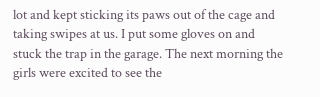lot and kept sticking its paws out of the cage and taking swipes at us. I put some gloves on and stuck the trap in the garage. The next morning the girls were excited to see the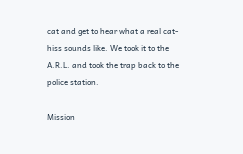cat and get to hear what a real cat-hiss sounds like. We took it to the A.R.L. and took the trap back to the police station.

Mission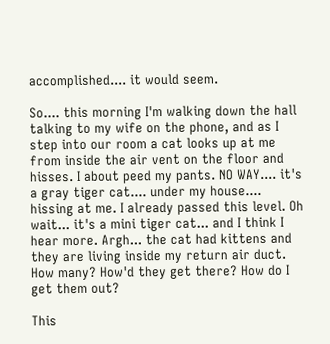accomplished.... it would seem.

So.... this morning I'm walking down the hall talking to my wife on the phone, and as I step into our room a cat looks up at me from inside the air vent on the floor and hisses. I about peed my pants. NO WAY.... it's a gray tiger cat.... under my house.... hissing at me. I already passed this level. Oh wait... it's a mini tiger cat... and I think I hear more. Argh... the cat had kittens and they are living inside my return air duct. How many? How'd they get there? How do I get them out?

This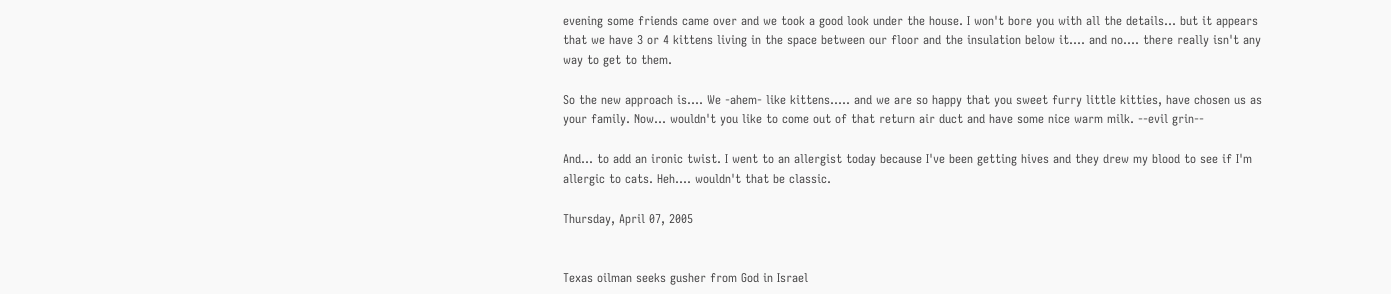evening some friends came over and we took a good look under the house. I won't bore you with all the details... but it appears that we have 3 or 4 kittens living in the space between our floor and the insulation below it.... and no.... there really isn't any way to get to them.

So the new approach is.... We -ahem- like kittens..... and we are so happy that you sweet furry little kitties, have chosen us as your family. Now... wouldn't you like to come out of that return air duct and have some nice warm milk. --evil grin--

And... to add an ironic twist. I went to an allergist today because I've been getting hives and they drew my blood to see if I'm allergic to cats. Heh.... wouldn't that be classic.

Thursday, April 07, 2005


Texas oilman seeks gusher from God in Israel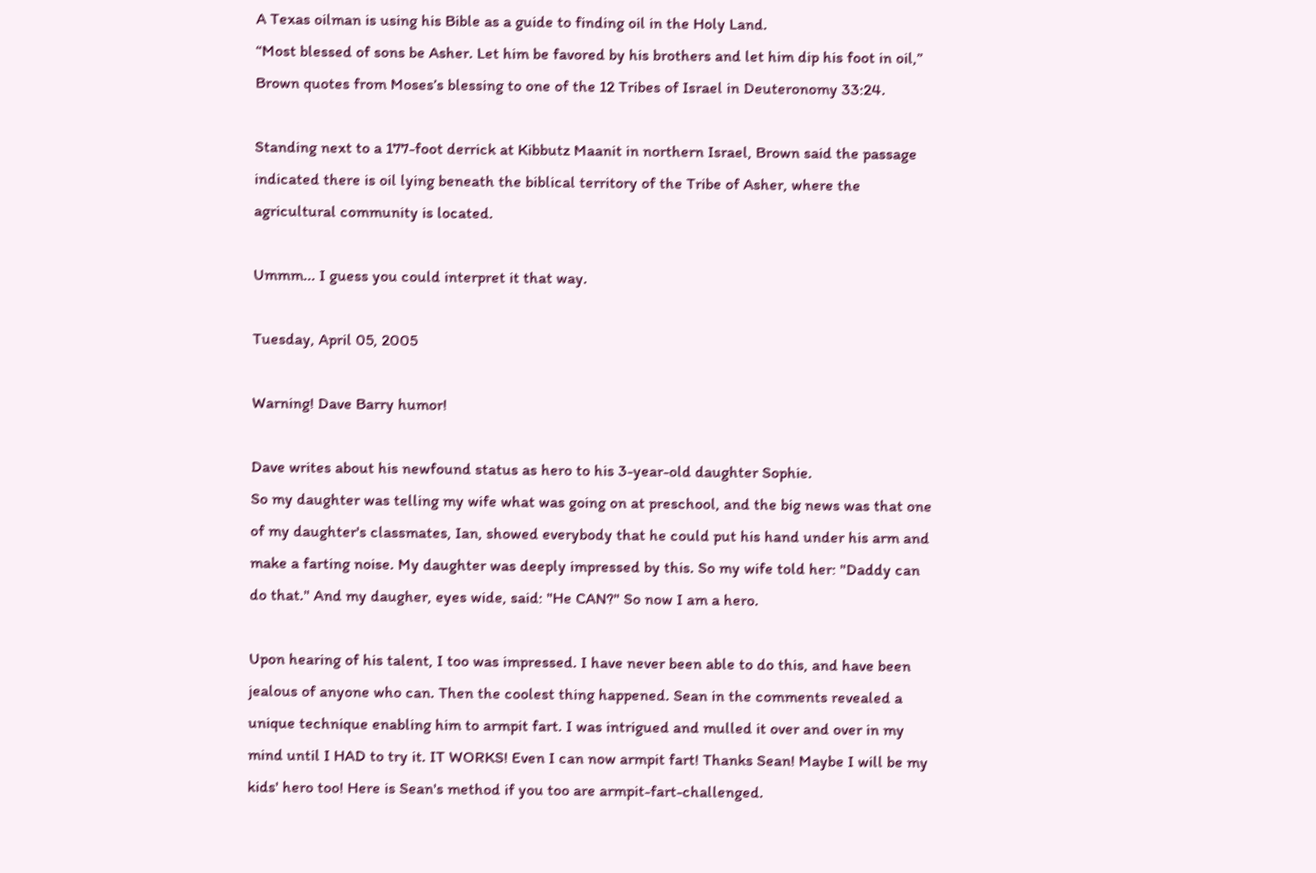A Texas oilman is using his Bible as a guide to finding oil in the Holy Land.
“Most blessed of sons be Asher. Let him be favored by his brothers and let him dip his foot in oil,” Brown quotes from Moses’s blessing to one of the 12 Tribes of Israel in Deuteronomy 33:24.

Standing next to a 177-foot derrick at Kibbutz Maanit in northern Israel, Brown said the passage indicated there is oil lying beneath the biblical territory of the Tribe of Asher, where the agricultural community is located.

Ummm... I guess you could interpret it that way.

Tuesday, April 05, 2005

Warning! Dave Barry humor!

Dave writes about his newfound status as hero to his 3-year-old daughter Sophie.
So my daughter was telling my wife what was going on at preschool, and the big news was that one of my daughter's classmates, Ian, showed everybody that he could put his hand under his arm and make a farting noise. My daughter was deeply impressed by this. So my wife told her: "Daddy can do that." And my daugher, eyes wide, said: "He CAN?" So now I am a hero.

Upon hearing of his talent, I too was impressed. I have never been able to do this, and have been jealous of anyone who can. Then the coolest thing happened. Sean in the comments revealed a unique technique enabling him to armpit fart. I was intrigued and mulled it over and over in my mind until I HAD to try it. IT WORKS! Even I can now armpit fart! Thanks Sean! Maybe I will be my kids' hero too! Here is Sean's method if you too are armpit-fart-challenged.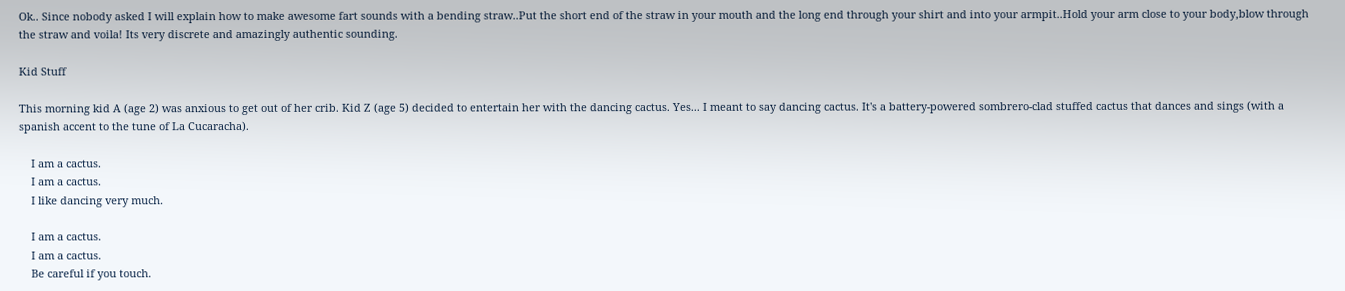Ok.. Since nobody asked I will explain how to make awesome fart sounds with a bending straw..Put the short end of the straw in your mouth and the long end through your shirt and into your armpit..Hold your arm close to your body,blow through the straw and voila! Its very discrete and amazingly authentic sounding.

Kid Stuff

This morning kid A (age 2) was anxious to get out of her crib. Kid Z (age 5) decided to entertain her with the dancing cactus. Yes... I meant to say dancing cactus. It's a battery-powered sombrero-clad stuffed cactus that dances and sings (with a spanish accent to the tune of La Cucaracha).

    I am a cactus.
    I am a cactus.
    I like dancing very much.

    I am a cactus.
    I am a cactus.
    Be careful if you touch.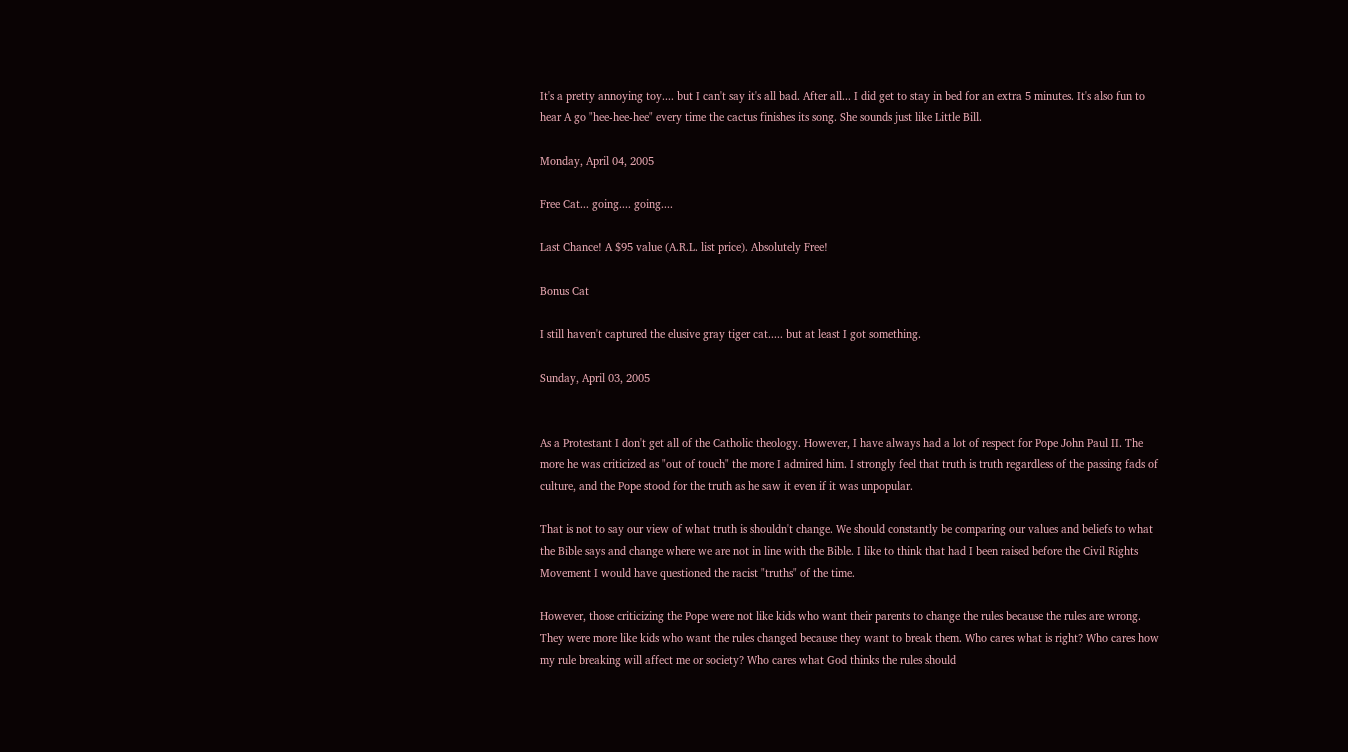It's a pretty annoying toy.... but I can't say it's all bad. After all... I did get to stay in bed for an extra 5 minutes. It's also fun to hear A go "hee-hee-hee" every time the cactus finishes its song. She sounds just like Little Bill.

Monday, April 04, 2005

Free Cat... going.... going....

Last Chance! A $95 value (A.R.L. list price). Absolutely Free!

Bonus Cat

I still haven't captured the elusive gray tiger cat..... but at least I got something.

Sunday, April 03, 2005


As a Protestant I don't get all of the Catholic theology. However, I have always had a lot of respect for Pope John Paul II. The more he was criticized as "out of touch" the more I admired him. I strongly feel that truth is truth regardless of the passing fads of culture, and the Pope stood for the truth as he saw it even if it was unpopular.

That is not to say our view of what truth is shouldn't change. We should constantly be comparing our values and beliefs to what the Bible says and change where we are not in line with the Bible. I like to think that had I been raised before the Civil Rights Movement I would have questioned the racist "truths" of the time.

However, those criticizing the Pope were not like kids who want their parents to change the rules because the rules are wrong. They were more like kids who want the rules changed because they want to break them. Who cares what is right? Who cares how my rule breaking will affect me or society? Who cares what God thinks the rules should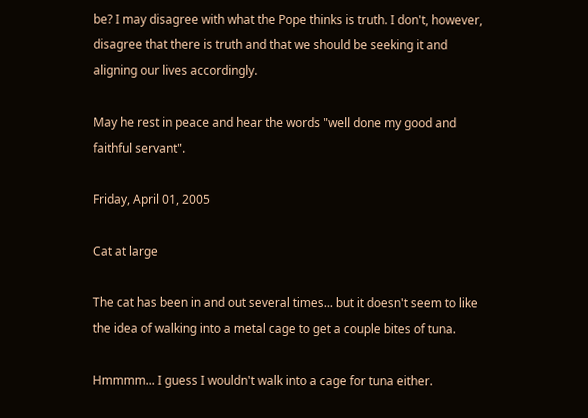be? I may disagree with what the Pope thinks is truth. I don't, however, disagree that there is truth and that we should be seeking it and aligning our lives accordingly.

May he rest in peace and hear the words "well done my good and faithful servant".

Friday, April 01, 2005

Cat at large

The cat has been in and out several times... but it doesn't seem to like the idea of walking into a metal cage to get a couple bites of tuna.

Hmmmm... I guess I wouldn't walk into a cage for tuna either.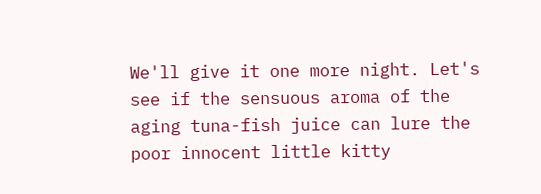We'll give it one more night. Let's see if the sensuous aroma of the aging tuna-fish juice can lure the poor innocent little kitty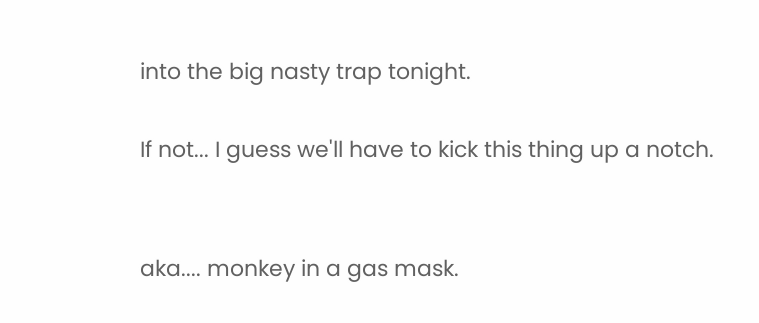into the big nasty trap tonight.

If not... I guess we'll have to kick this thing up a notch.


aka.... monkey in a gas mask.